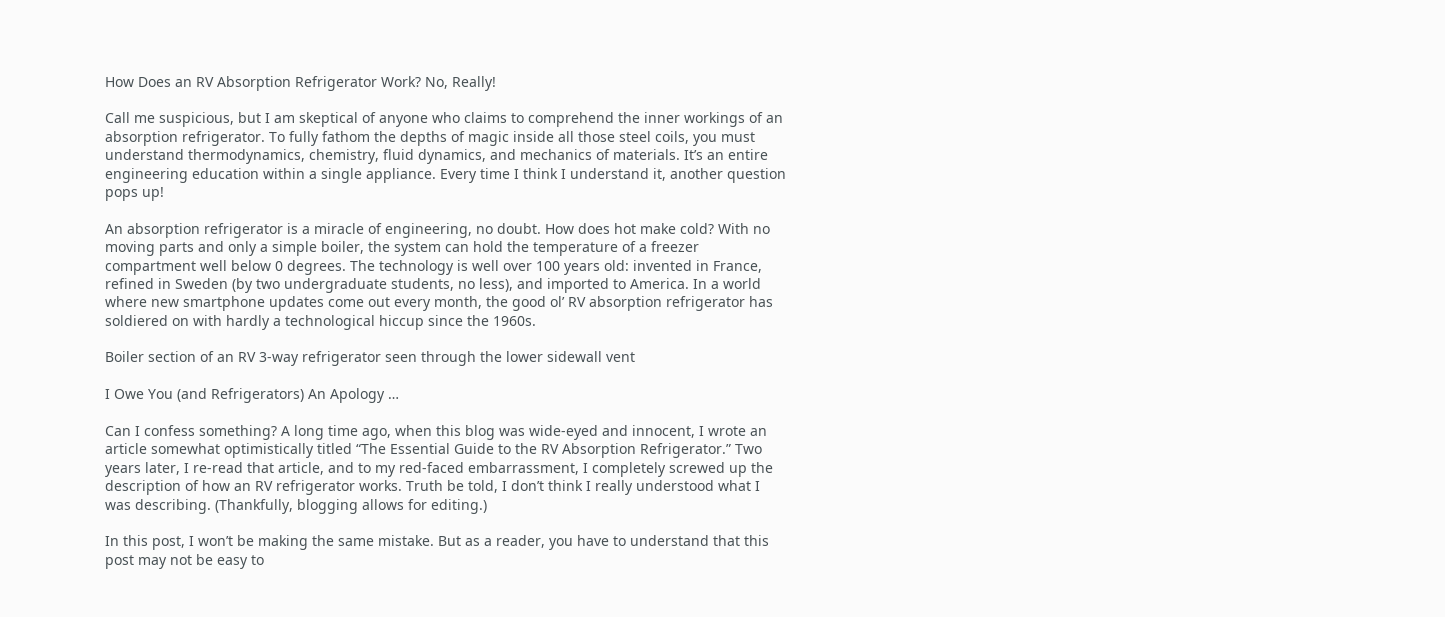How Does an RV Absorption Refrigerator Work? No, Really!

Call me suspicious, but I am skeptical of anyone who claims to comprehend the inner workings of an absorption refrigerator. To fully fathom the depths of magic inside all those steel coils, you must understand thermodynamics, chemistry, fluid dynamics, and mechanics of materials. It’s an entire engineering education within a single appliance. Every time I think I understand it, another question pops up!

An absorption refrigerator is a miracle of engineering, no doubt. How does hot make cold? With no moving parts and only a simple boiler, the system can hold the temperature of a freezer compartment well below 0 degrees. The technology is well over 100 years old: invented in France, refined in Sweden (by two undergraduate students, no less), and imported to America. In a world where new smartphone updates come out every month, the good ol’ RV absorption refrigerator has soldiered on with hardly a technological hiccup since the 1960s.

Boiler section of an RV 3-way refrigerator seen through the lower sidewall vent

I Owe You (and Refrigerators) An Apology …

Can I confess something? A long time ago, when this blog was wide-eyed and innocent, I wrote an article somewhat optimistically titled “The Essential Guide to the RV Absorption Refrigerator.” Two years later, I re-read that article, and to my red-faced embarrassment, I completely screwed up the description of how an RV refrigerator works. Truth be told, I don’t think I really understood what I was describing. (Thankfully, blogging allows for editing.)

In this post, I won’t be making the same mistake. But as a reader, you have to understand that this post may not be easy to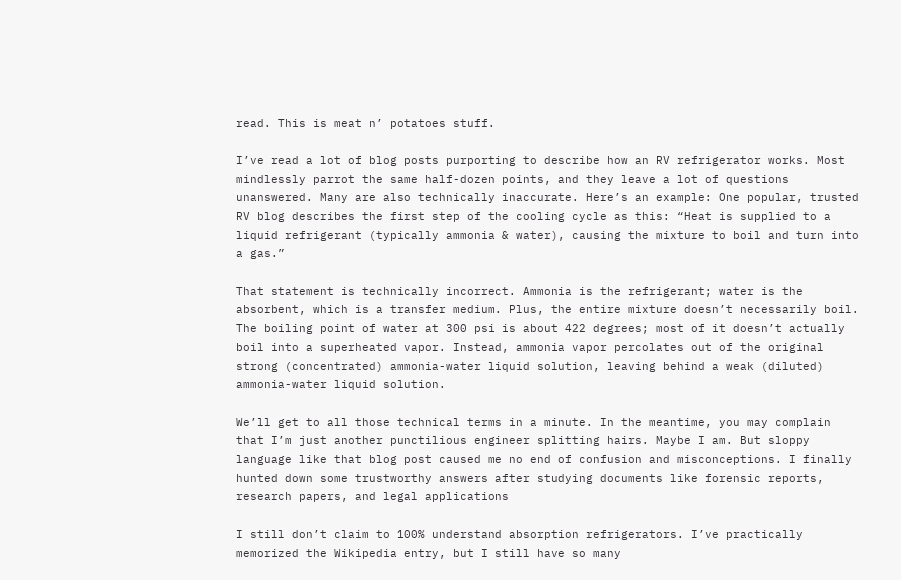read. This is meat n’ potatoes stuff.

I’ve read a lot of blog posts purporting to describe how an RV refrigerator works. Most mindlessly parrot the same half-dozen points, and they leave a lot of questions unanswered. Many are also technically inaccurate. Here’s an example: One popular, trusted RV blog describes the first step of the cooling cycle as this: “Heat is supplied to a liquid refrigerant (typically ammonia & water), causing the mixture to boil and turn into a gas.”

That statement is technically incorrect. Ammonia is the refrigerant; water is the absorbent, which is a transfer medium. Plus, the entire mixture doesn’t necessarily boil. The boiling point of water at 300 psi is about 422 degrees; most of it doesn’t actually boil into a superheated vapor. Instead, ammonia vapor percolates out of the original strong (concentrated) ammonia-water liquid solution, leaving behind a weak (diluted) ammonia-water liquid solution.

We’ll get to all those technical terms in a minute. In the meantime, you may complain that I’m just another punctilious engineer splitting hairs. Maybe I am. But sloppy language like that blog post caused me no end of confusion and misconceptions. I finally hunted down some trustworthy answers after studying documents like forensic reports, research papers, and legal applications

I still don’t claim to 100% understand absorption refrigerators. I’ve practically memorized the Wikipedia entry, but I still have so many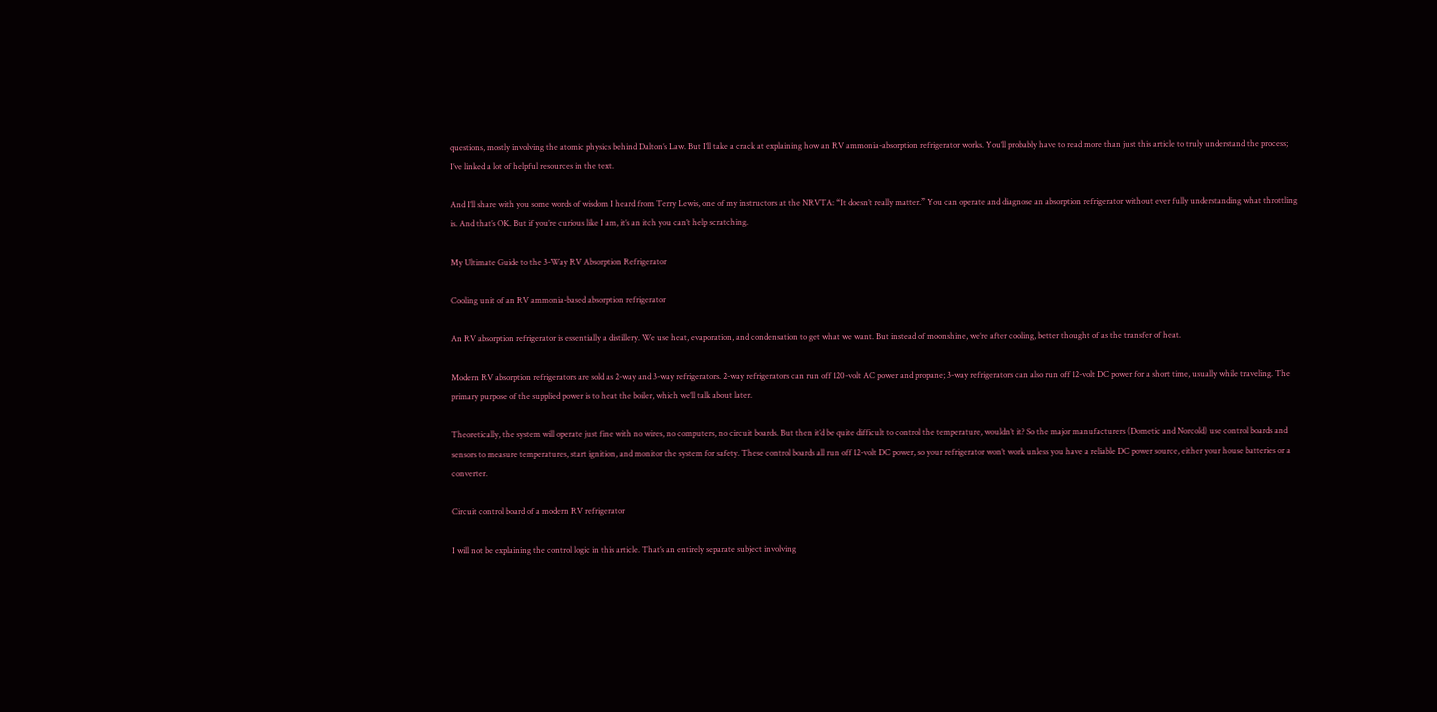questions, mostly involving the atomic physics behind Dalton’s Law. But I’ll take a crack at explaining how an RV ammonia-absorption refrigerator works. You’ll probably have to read more than just this article to truly understand the process; I’ve linked a lot of helpful resources in the text.

And I’ll share with you some words of wisdom I heard from Terry Lewis, one of my instructors at the NRVTA: “It doesn’t really matter.” You can operate and diagnose an absorption refrigerator without ever fully understanding what throttling is. And that’s OK. But if you’re curious like I am, it’s an itch you can’t help scratching.

My Ultimate Guide to the 3-Way RV Absorption Refrigerator

Cooling unit of an RV ammonia-based absorption refrigerator

An RV absorption refrigerator is essentially a distillery. We use heat, evaporation, and condensation to get what we want. But instead of moonshine, we’re after cooling, better thought of as the transfer of heat.

Modern RV absorption refrigerators are sold as 2-way and 3-way refrigerators. 2-way refrigerators can run off 120-volt AC power and propane; 3-way refrigerators can also run off 12-volt DC power for a short time, usually while traveling. The primary purpose of the supplied power is to heat the boiler, which we’ll talk about later.

Theoretically, the system will operate just fine with no wires, no computers, no circuit boards. But then it’d be quite difficult to control the temperature, wouldn’t it? So the major manufacturers (Dometic and Norcold) use control boards and sensors to measure temperatures, start ignition, and monitor the system for safety. These control boards all run off 12-volt DC power, so your refrigerator won’t work unless you have a reliable DC power source, either your house batteries or a converter.

Circuit control board of a modern RV refrigerator

I will not be explaining the control logic in this article. That’s an entirely separate subject involving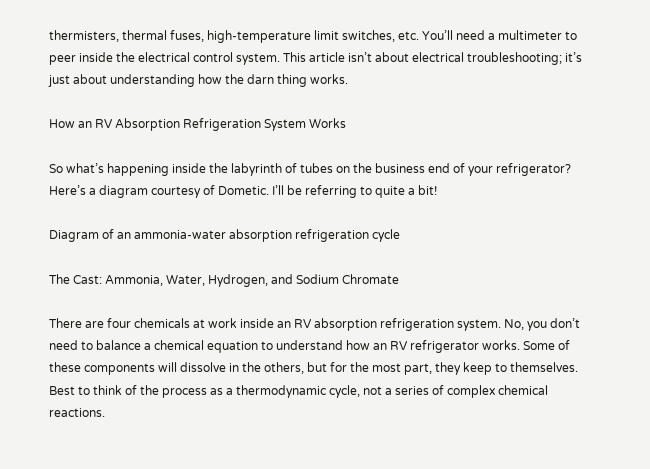thermisters, thermal fuses, high-temperature limit switches, etc. You’ll need a multimeter to peer inside the electrical control system. This article isn’t about electrical troubleshooting; it’s just about understanding how the darn thing works.

How an RV Absorption Refrigeration System Works

So what’s happening inside the labyrinth of tubes on the business end of your refrigerator? Here’s a diagram courtesy of Dometic. I’ll be referring to quite a bit!

Diagram of an ammonia-water absorption refrigeration cycle

The Cast: Ammonia, Water, Hydrogen, and Sodium Chromate

There are four chemicals at work inside an RV absorption refrigeration system. No, you don’t need to balance a chemical equation to understand how an RV refrigerator works. Some of these components will dissolve in the others, but for the most part, they keep to themselves. Best to think of the process as a thermodynamic cycle, not a series of complex chemical reactions.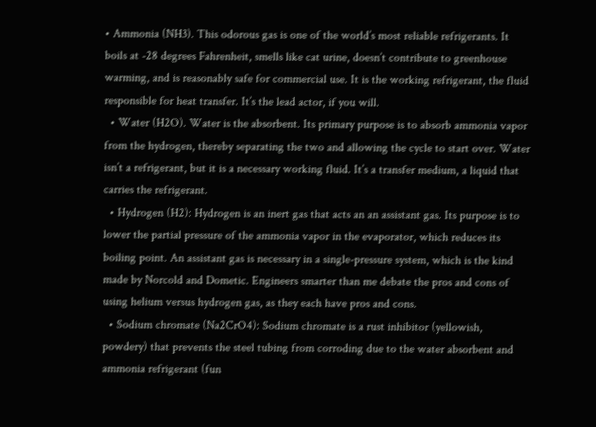• Ammonia (NH3). This odorous gas is one of the world’s most reliable refrigerants. It boils at -28 degrees Fahrenheit, smells like cat urine, doesn’t contribute to greenhouse warming, and is reasonably safe for commercial use. It is the working refrigerant, the fluid responsible for heat transfer. It’s the lead actor, if you will.
  • Water (H2O). Water is the absorbent. Its primary purpose is to absorb ammonia vapor from the hydrogen, thereby separating the two and allowing the cycle to start over. Water isn’t a refrigerant, but it is a necessary working fluid. It’s a transfer medium, a liquid that carries the refrigerant.
  • Hydrogen (H2): Hydrogen is an inert gas that acts an an assistant gas. Its purpose is to lower the partial pressure of the ammonia vapor in the evaporator, which reduces its boiling point. An assistant gas is necessary in a single-pressure system, which is the kind made by Norcold and Dometic. Engineers smarter than me debate the pros and cons of using helium versus hydrogen gas, as they each have pros and cons.
  • Sodium chromate (Na2CrO4): Sodium chromate is a rust inhibitor (yellowish, powdery) that prevents the steel tubing from corroding due to the water absorbent and ammonia refrigerant (fun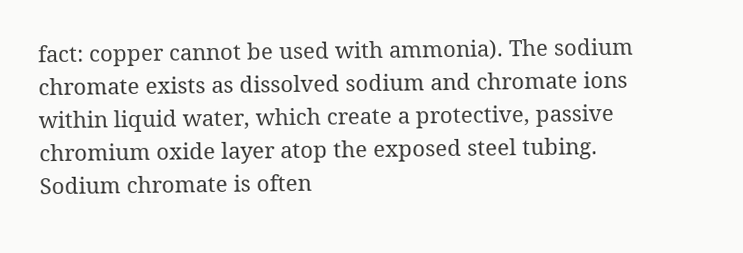fact: copper cannot be used with ammonia). The sodium chromate exists as dissolved sodium and chromate ions within liquid water, which create a protective, passive chromium oxide layer atop the exposed steel tubing. Sodium chromate is often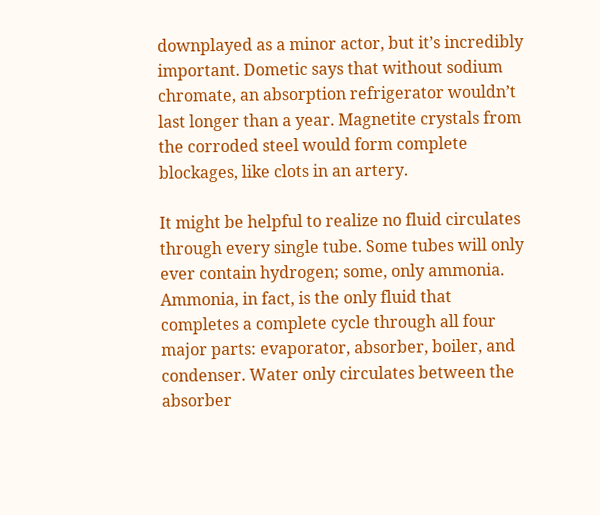downplayed as a minor actor, but it’s incredibly important. Dometic says that without sodium chromate, an absorption refrigerator wouldn’t last longer than a year. Magnetite crystals from the corroded steel would form complete blockages, like clots in an artery.

It might be helpful to realize no fluid circulates through every single tube. Some tubes will only ever contain hydrogen; some, only ammonia. Ammonia, in fact, is the only fluid that completes a complete cycle through all four major parts: evaporator, absorber, boiler, and condenser. Water only circulates between the absorber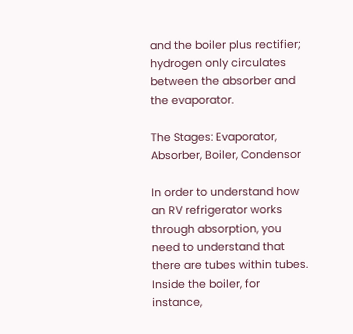and the boiler plus rectifier; hydrogen only circulates between the absorber and the evaporator.

The Stages: Evaporator, Absorber, Boiler, Condensor

In order to understand how an RV refrigerator works through absorption, you need to understand that there are tubes within tubes. Inside the boiler, for instance,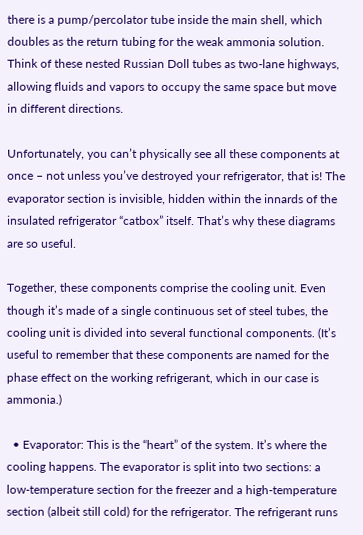there is a pump/percolator tube inside the main shell, which doubles as the return tubing for the weak ammonia solution. Think of these nested Russian Doll tubes as two-lane highways, allowing fluids and vapors to occupy the same space but move in different directions.

Unfortunately, you can’t physically see all these components at once – not unless you’ve destroyed your refrigerator, that is! The evaporator section is invisible, hidden within the innards of the insulated refrigerator “catbox” itself. That’s why these diagrams are so useful.

Together, these components comprise the cooling unit. Even though it’s made of a single continuous set of steel tubes, the cooling unit is divided into several functional components. (It’s useful to remember that these components are named for the phase effect on the working refrigerant, which in our case is ammonia.)

  • Evaporator: This is the “heart” of the system. It’s where the cooling happens. The evaporator is split into two sections: a low-temperature section for the freezer and a high-temperature section (albeit still cold) for the refrigerator. The refrigerant runs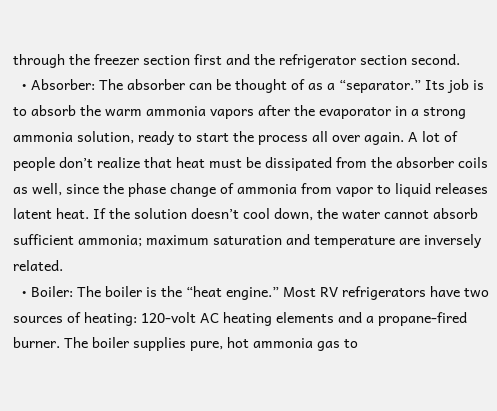through the freezer section first and the refrigerator section second.
  • Absorber: The absorber can be thought of as a “separator.” Its job is to absorb the warm ammonia vapors after the evaporator in a strong ammonia solution, ready to start the process all over again. A lot of people don’t realize that heat must be dissipated from the absorber coils as well, since the phase change of ammonia from vapor to liquid releases latent heat. If the solution doesn’t cool down, the water cannot absorb sufficient ammonia; maximum saturation and temperature are inversely related.
  • Boiler: The boiler is the “heat engine.” Most RV refrigerators have two sources of heating: 120-volt AC heating elements and a propane-fired burner. The boiler supplies pure, hot ammonia gas to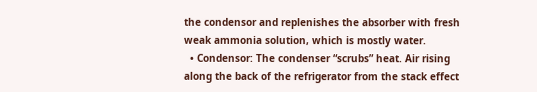the condensor and replenishes the absorber with fresh weak ammonia solution, which is mostly water.
  • Condensor: The condenser “scrubs” heat. Air rising along the back of the refrigerator from the stack effect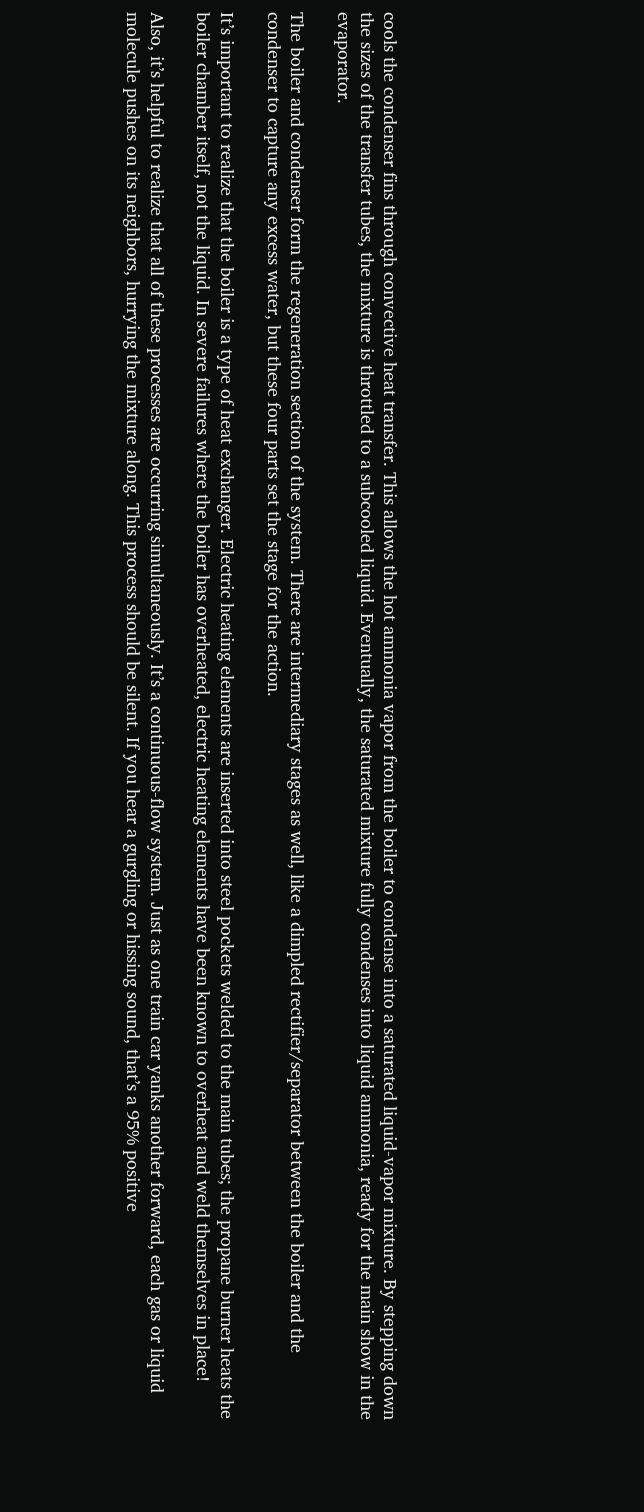cools the condenser fins through convective heat transfer. This allows the hot ammonia vapor from the boiler to condense into a saturated liquid-vapor mixture. By stepping down the sizes of the transfer tubes, the mixture is throttled to a subcooled liquid. Eventually, the saturated mixture fully condenses into liquid ammonia, ready for the main show in the evaporator.

The boiler and condenser form the regeneration section of the system. There are intermediary stages as well, like a dimpled rectifier/separator between the boiler and the condenser to capture any excess water, but these four parts set the stage for the action.

It’s important to realize that the boiler is a type of heat exchanger. Electric heating elements are inserted into steel pockets welded to the main tubes; the propane burner heats the boiler chamber itself, not the liquid. In severe failures where the boiler has overheated, electric heating elements have been known to overheat and weld themselves in place!

Also, it’s helpful to realize that all of these processes are occurring simultaneously. It’s a continuous-flow system. Just as one train car yanks another forward, each gas or liquid molecule pushes on its neighbors, hurrying the mixture along. This process should be silent. If you hear a gurgling or hissing sound, that’s a 95% positive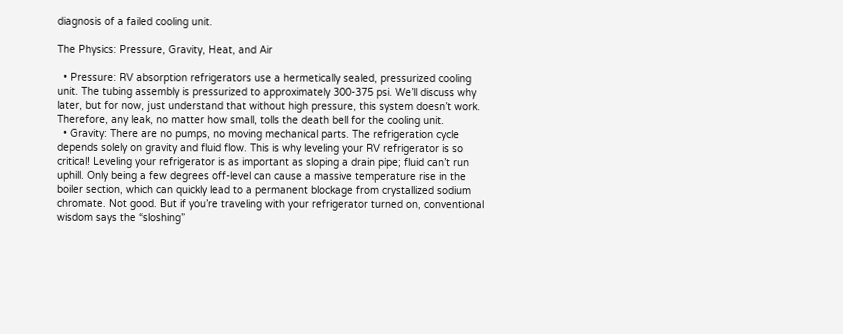diagnosis of a failed cooling unit.

The Physics: Pressure, Gravity, Heat, and Air

  • Pressure: RV absorption refrigerators use a hermetically sealed, pressurized cooling unit. The tubing assembly is pressurized to approximately 300-375 psi. We’ll discuss why later, but for now, just understand that without high pressure, this system doesn’t work. Therefore, any leak, no matter how small, tolls the death bell for the cooling unit.
  • Gravity: There are no pumps, no moving mechanical parts. The refrigeration cycle depends solely on gravity and fluid flow. This is why leveling your RV refrigerator is so critical! Leveling your refrigerator is as important as sloping a drain pipe; fluid can’t run uphill. Only being a few degrees off-level can cause a massive temperature rise in the boiler section, which can quickly lead to a permanent blockage from crystallized sodium chromate. Not good. But if you’re traveling with your refrigerator turned on, conventional wisdom says the “sloshing”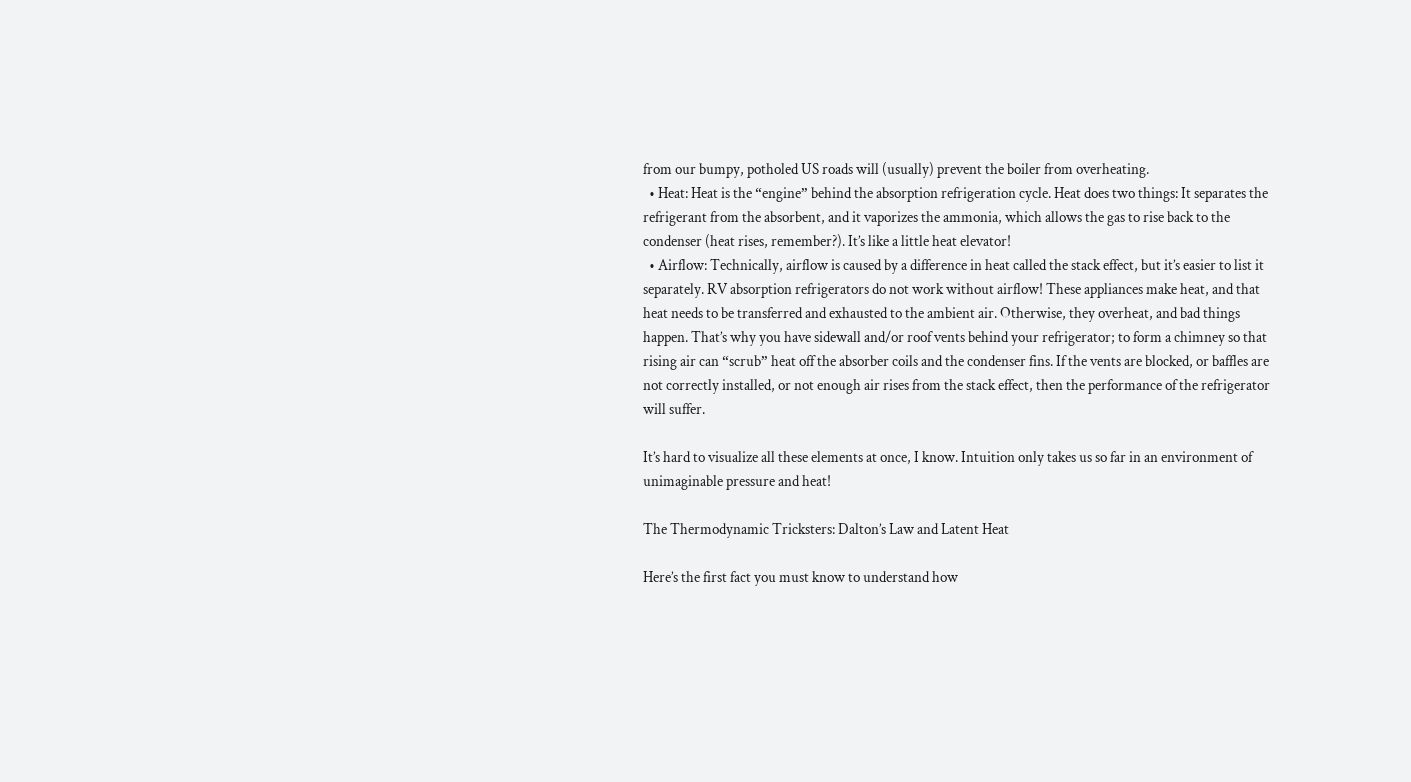from our bumpy, potholed US roads will (usually) prevent the boiler from overheating.
  • Heat: Heat is the “engine” behind the absorption refrigeration cycle. Heat does two things: It separates the refrigerant from the absorbent, and it vaporizes the ammonia, which allows the gas to rise back to the condenser (heat rises, remember?). It’s like a little heat elevator!
  • Airflow: Technically, airflow is caused by a difference in heat called the stack effect, but it’s easier to list it separately. RV absorption refrigerators do not work without airflow! These appliances make heat, and that heat needs to be transferred and exhausted to the ambient air. Otherwise, they overheat, and bad things happen. That’s why you have sidewall and/or roof vents behind your refrigerator; to form a chimney so that rising air can “scrub” heat off the absorber coils and the condenser fins. If the vents are blocked, or baffles are not correctly installed, or not enough air rises from the stack effect, then the performance of the refrigerator will suffer.

It’s hard to visualize all these elements at once, I know. Intuition only takes us so far in an environment of unimaginable pressure and heat!

The Thermodynamic Tricksters: Dalton’s Law and Latent Heat

Here’s the first fact you must know to understand how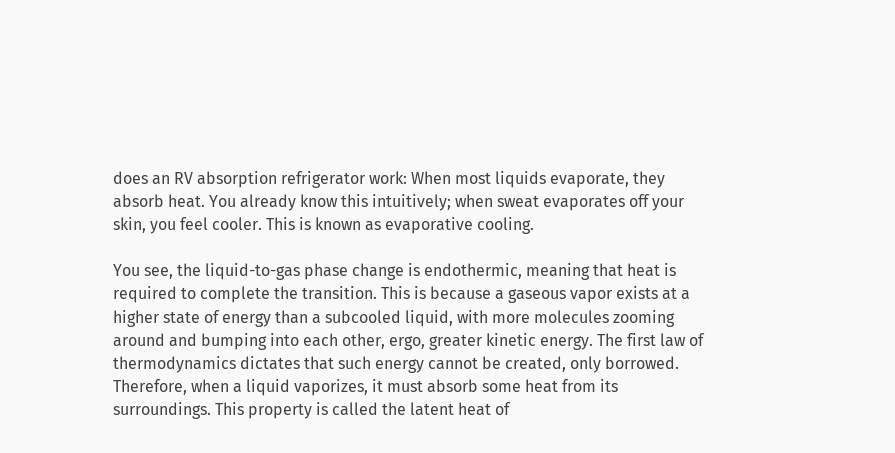does an RV absorption refrigerator work: When most liquids evaporate, they absorb heat. You already know this intuitively; when sweat evaporates off your skin, you feel cooler. This is known as evaporative cooling.

You see, the liquid-to-gas phase change is endothermic, meaning that heat is required to complete the transition. This is because a gaseous vapor exists at a higher state of energy than a subcooled liquid, with more molecules zooming around and bumping into each other, ergo, greater kinetic energy. The first law of thermodynamics dictates that such energy cannot be created, only borrowed. Therefore, when a liquid vaporizes, it must absorb some heat from its surroundings. This property is called the latent heat of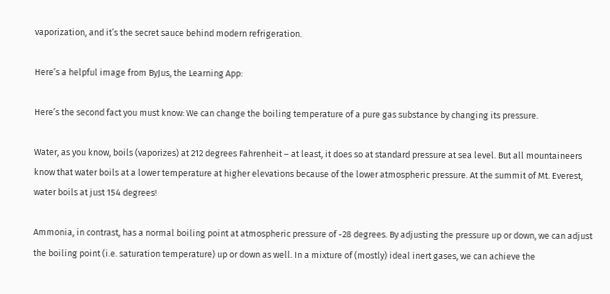vaporization, and it’s the secret sauce behind modern refrigeration.

Here’s a helpful image from ByJus, the Learning App:

Here’s the second fact you must know: We can change the boiling temperature of a pure gas substance by changing its pressure.

Water, as you know, boils (vaporizes) at 212 degrees Fahrenheit – at least, it does so at standard pressure at sea level. But all mountaineers know that water boils at a lower temperature at higher elevations because of the lower atmospheric pressure. At the summit of Mt. Everest, water boils at just 154 degrees!

Ammonia, in contrast, has a normal boiling point at atmospheric pressure of -28 degrees. By adjusting the pressure up or down, we can adjust the boiling point (i.e. saturation temperature) up or down as well. In a mixture of (mostly) ideal inert gases, we can achieve the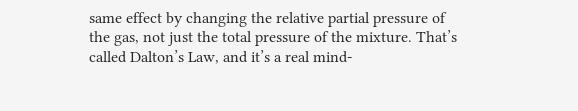same effect by changing the relative partial pressure of the gas, not just the total pressure of the mixture. That’s called Dalton’s Law, and it’s a real mind-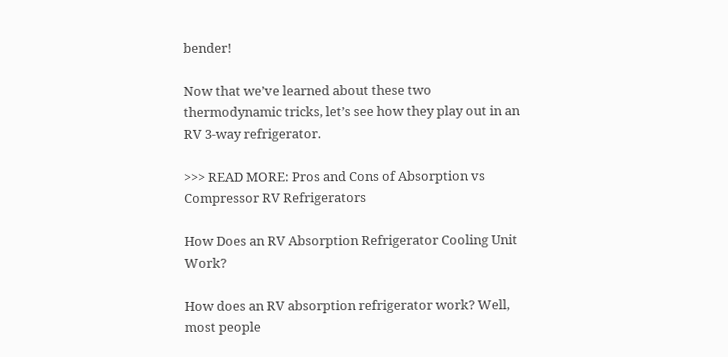bender!

Now that we’ve learned about these two thermodynamic tricks, let’s see how they play out in an RV 3-way refrigerator.

>>> READ MORE: Pros and Cons of Absorption vs Compressor RV Refrigerators

How Does an RV Absorption Refrigerator Cooling Unit Work?

How does an RV absorption refrigerator work? Well, most people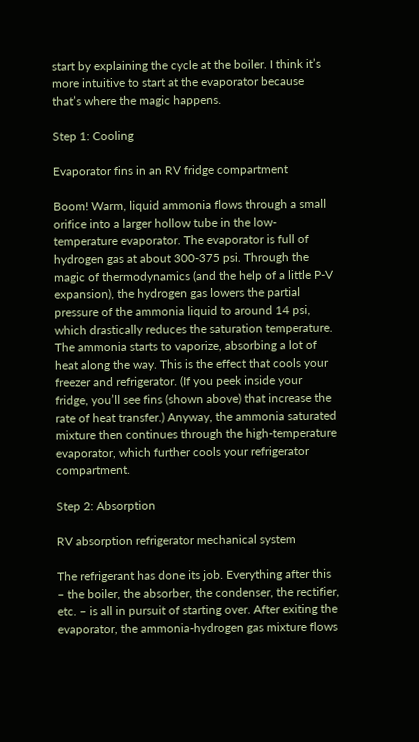start by explaining the cycle at the boiler. I think it’s more intuitive to start at the evaporator because that’s where the magic happens.

Step 1: Cooling

Evaporator fins in an RV fridge compartment

Boom! Warm, liquid ammonia flows through a small orifice into a larger hollow tube in the low-temperature evaporator. The evaporator is full of hydrogen gas at about 300-375 psi. Through the magic of thermodynamics (and the help of a little P-V expansion), the hydrogen gas lowers the partial pressure of the ammonia liquid to around 14 psi, which drastically reduces the saturation temperature. The ammonia starts to vaporize, absorbing a lot of heat along the way. This is the effect that cools your freezer and refrigerator. (If you peek inside your fridge, you’ll see fins (shown above) that increase the rate of heat transfer.) Anyway, the ammonia saturated mixture then continues through the high-temperature evaporator, which further cools your refrigerator compartment.

Step 2: Absorption

RV absorption refrigerator mechanical system

The refrigerant has done its job. Everything after this – the boiler, the absorber, the condenser, the rectifier, etc. – is all in pursuit of starting over. After exiting the evaporator, the ammonia-hydrogen gas mixture flows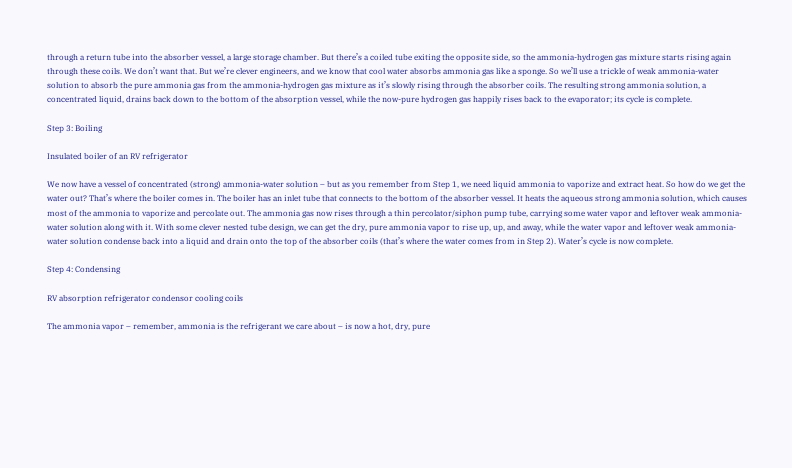through a return tube into the absorber vessel, a large storage chamber. But there’s a coiled tube exiting the opposite side, so the ammonia-hydrogen gas mixture starts rising again through these coils. We don’t want that. But we’re clever engineers, and we know that cool water absorbs ammonia gas like a sponge. So we’ll use a trickle of weak ammonia-water solution to absorb the pure ammonia gas from the ammonia-hydrogen gas mixture as it’s slowly rising through the absorber coils. The resulting strong ammonia solution, a concentrated liquid, drains back down to the bottom of the absorption vessel, while the now-pure hydrogen gas happily rises back to the evaporator; its cycle is complete.

Step 3: Boiling

Insulated boiler of an RV refrigerator

We now have a vessel of concentrated (strong) ammonia-water solution – but as you remember from Step 1, we need liquid ammonia to vaporize and extract heat. So how do we get the water out? That’s where the boiler comes in. The boiler has an inlet tube that connects to the bottom of the absorber vessel. It heats the aqueous strong ammonia solution, which causes most of the ammonia to vaporize and percolate out. The ammonia gas now rises through a thin percolator/siphon pump tube, carrying some water vapor and leftover weak ammonia-water solution along with it. With some clever nested tube design, we can get the dry, pure ammonia vapor to rise up, up, and away, while the water vapor and leftover weak ammonia-water solution condense back into a liquid and drain onto the top of the absorber coils (that’s where the water comes from in Step 2). Water’s cycle is now complete.

Step 4: Condensing

RV absorption refrigerator condensor cooling coils

The ammonia vapor – remember, ammonia is the refrigerant we care about – is now a hot, dry, pure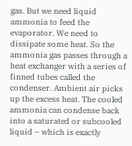gas. But we need liquid ammonia to feed the evaporator. We need to dissipate some heat. So the ammonia gas passes through a heat exchanger with a series of finned tubes called the condenser. Ambient air picks up the excess heat. The cooled ammonia can condense back into a saturated or subcooled liquid – which is exactly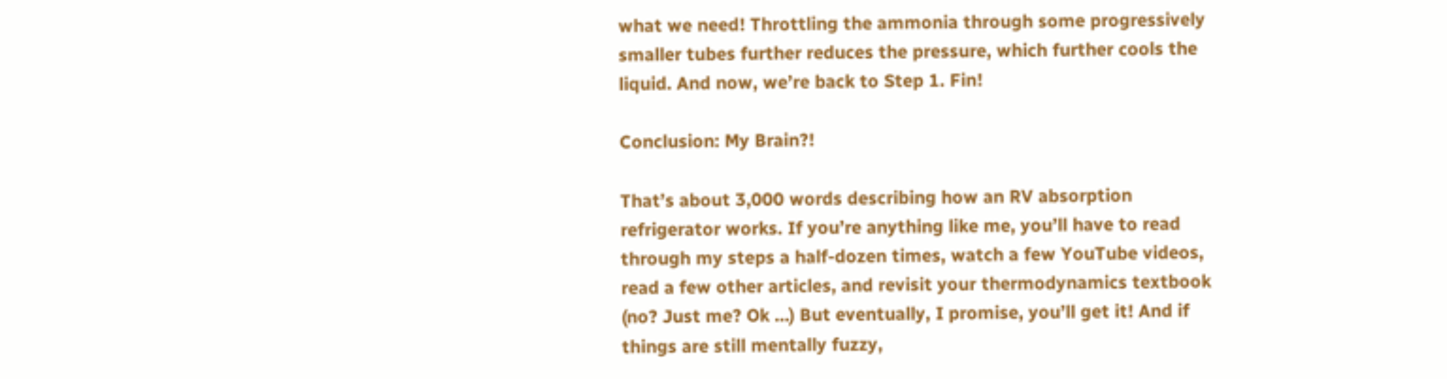what we need! Throttling the ammonia through some progressively smaller tubes further reduces the pressure, which further cools the liquid. And now, we’re back to Step 1. Fin!

Conclusion: My Brain?!

That’s about 3,000 words describing how an RV absorption refrigerator works. If you’re anything like me, you’ll have to read through my steps a half-dozen times, watch a few YouTube videos, read a few other articles, and revisit your thermodynamics textbook (no? Just me? Ok …) But eventually, I promise, you’ll get it! And if things are still mentally fuzzy,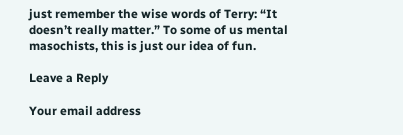just remember the wise words of Terry: “It doesn’t really matter.” To some of us mental masochists, this is just our idea of fun.

Leave a Reply

Your email address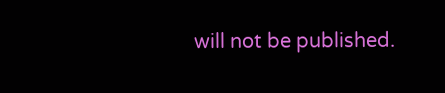will not be published.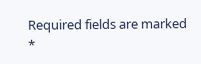Required fields are marked *